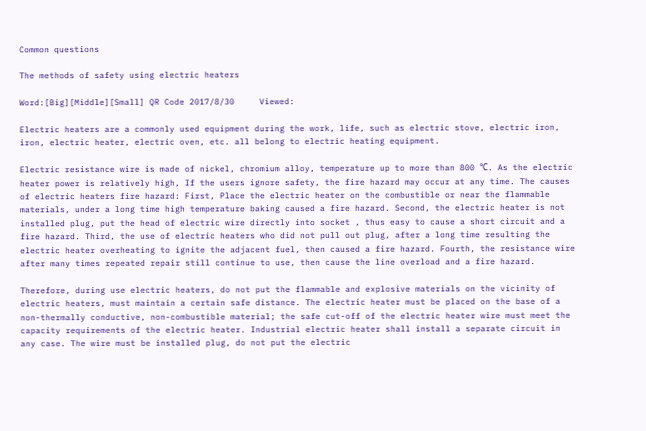Common questions

The methods of safety using electric heaters

Word:[Big][Middle][Small] QR Code 2017/8/30     Viewed:

Electric heaters are a commonly used equipment during the work, life, such as electric stove, electric iron, iron, electric heater, electric oven, etc. all belong to electric heating equipment.

Electric resistance wire is made of nickel, chromium alloy, temperature up to more than 800 ℃. As the electric heater power is relatively high, If the users ignore safety, the fire hazard may occur at any time. The causes of electric heaters fire hazard: First, Place the electric heater on the combustible or near the flammable materials, under a long time high temperature baking caused a fire hazard. Second, the electric heater is not installed plug, put the head of electric wire directly into socket , thus easy to cause a short circuit and a fire hazard. Third, the use of electric heaters who did not pull out plug, after a long time resulting the electric heater overheating to ignite the adjacent fuel, then caused a fire hazard. Fourth, the resistance wire after many times repeated repair still continue to use, then cause the line overload and a fire hazard.

Therefore, during use electric heaters, do not put the flammable and explosive materials on the vicinity of electric heaters, must maintain a certain safe distance. The electric heater must be placed on the base of a non-thermally conductive, non-combustible material; the safe cut-off of the electric heater wire must meet the capacity requirements of the electric heater. Industrial electric heater shall install a separate circuit in any case. The wire must be installed plug, do not put the electric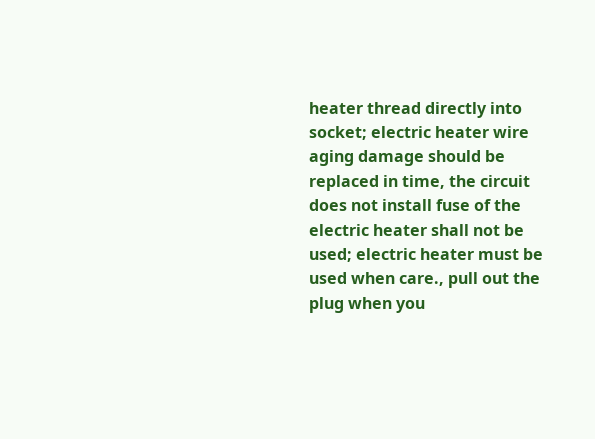heater thread directly into socket; electric heater wire aging damage should be replaced in time, the circuit does not install fuse of the electric heater shall not be used; electric heater must be used when care., pull out the plug when you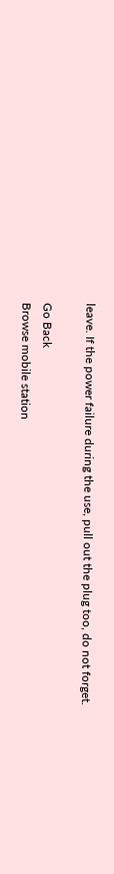leave. If the power failure during the use, pull out the plug too, do not forget.

Go Back
Browse mobile station